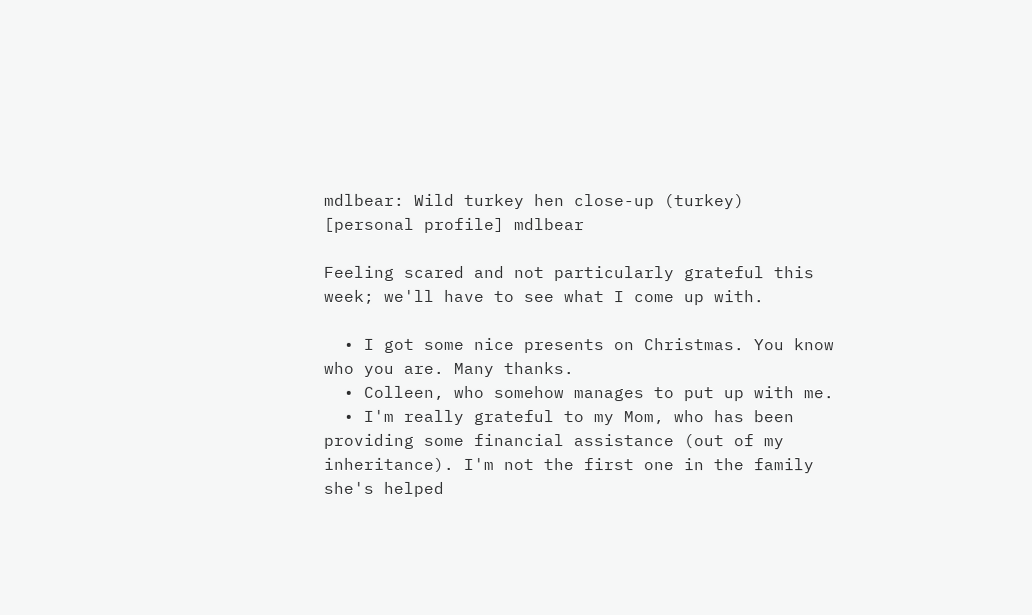mdlbear: Wild turkey hen close-up (turkey)
[personal profile] mdlbear

Feeling scared and not particularly grateful this week; we'll have to see what I come up with.

  • I got some nice presents on Christmas. You know who you are. Many thanks.
  • Colleen, who somehow manages to put up with me.
  • I'm really grateful to my Mom, who has been providing some financial assistance (out of my inheritance). I'm not the first one in the family she's helped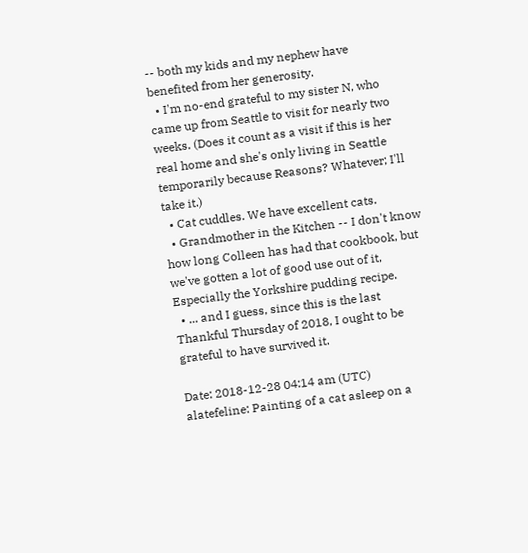-- both my kids and my nephew have benefited from her generosity.
  • I'm no-end grateful to my sister N, who came up from Seattle to visit for nearly two weeks. (Does it count as a visit if this is her real home and she's only living in Seattle temporarily because Reasons? Whatever; I'll take it.)
  • Cat cuddles. We have excellent cats.
  • Grandmother in the Kitchen -- I don't know how long Colleen has had that cookbook, but we've gotten a lot of good use out of it, Especially the Yorkshire pudding recipe.
  • ... and I guess, since this is the last Thankful Thursday of 2018, I ought to be grateful to have survived it.

Date: 2018-12-28 04:14 am (UTC)
alatefeline: Painting of a cat asleep on a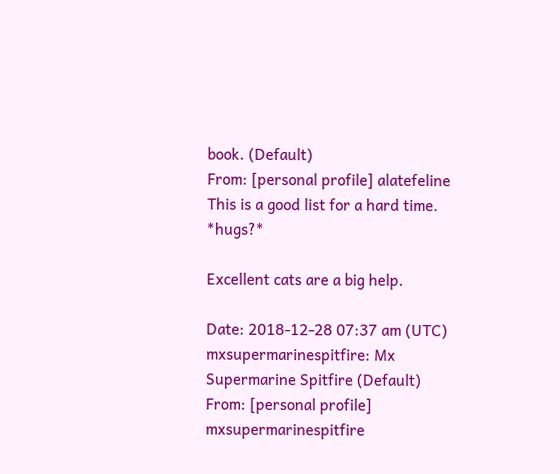book. (Default)
From: [personal profile] alatefeline
This is a good list for a hard time. *hugs?*

Excellent cats are a big help.

Date: 2018-12-28 07:37 am (UTC)
mxsupermarinespitfire: Mx Supermarine Spitfire (Default)
From: [personal profile] mxsupermarinespitfire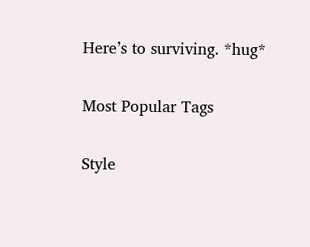Here’s to surviving. *hug*

Most Popular Tags

Style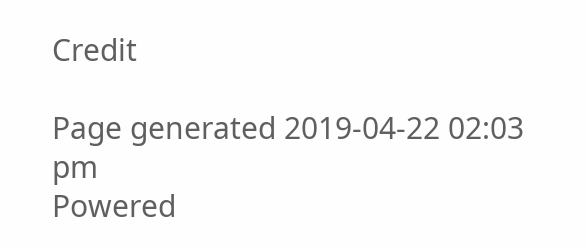Credit

Page generated 2019-04-22 02:03 pm
Powered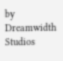by Dreamwidth Studios